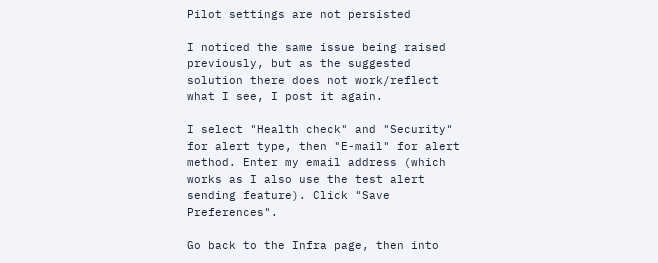Pilot settings are not persisted

I noticed the same issue being raised previously, but as the suggested solution there does not work/reflect what I see, I post it again.

I select "Health check" and "Security" for alert type, then "E-mail" for alert method. Enter my email address (which works as I also use the test alert sending feature). Click "Save Preferences".

Go back to the Infra page, then into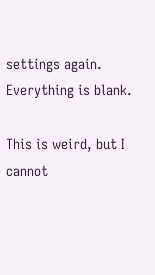settings again. Everything is blank.

This is weird, but I cannot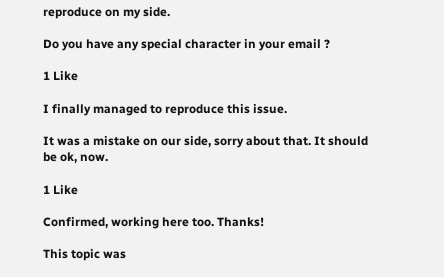reproduce on my side.

Do you have any special character in your email ?

1 Like

I finally managed to reproduce this issue.

It was a mistake on our side, sorry about that. It should be ok, now.

1 Like

Confirmed, working here too. Thanks!

This topic was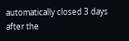automatically closed 3 days after the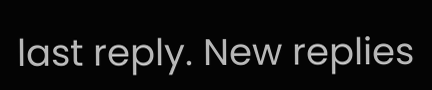last reply. New replies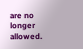are no longer allowed.